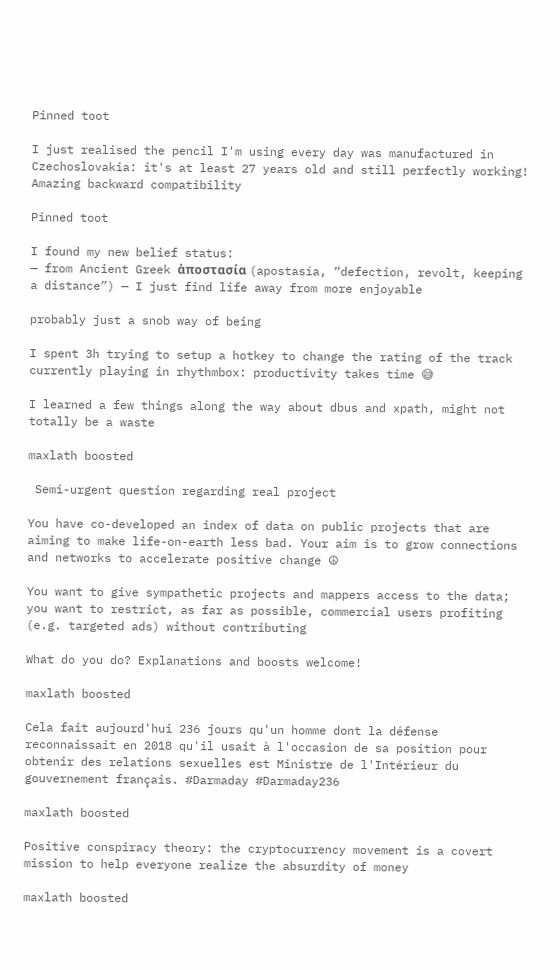Pinned toot

I just realised the pencil I'm using every day was manufactured in Czechoslovakia: it's at least 27 years old and still perfectly working! Amazing backward compatibility

Pinned toot

I found my new belief status:
— from Ancient Greek ἀποστασία (apostasía, “defection, revolt, keeping a distance”) — I just find life away from more enjoyable

probably just a snob way of being

I spent 3h trying to setup a hotkey to change the rating of the track currently playing in rhythmbox: productivity takes time 😅

I learned a few things along the way about dbus and xpath, might not totally be a waste

maxlath boosted

 Semi-urgent question regarding real project

You have co-developed an index of data on public projects that are aiming to make life-on-earth less bad. Your aim is to grow connections and networks to accelerate positive change ☮

You want to give sympathetic projects and mappers access to the data; you want to restrict, as far as possible, commercial users profiting (e.g. targeted ads) without contributing

What do you do? Explanations and boosts welcome!

maxlath boosted

Cela fait aujourd'hui 236 jours qu'un homme dont la défense reconnaissait en 2018 qu'il usait à l'occasion de sa position pour obtenir des relations sexuelles est Ministre de l'Intérieur du gouvernement français. #Darmaday #Darmaday236

maxlath boosted

Positive conspiracy theory: the cryptocurrency movement is a covert mission to help everyone realize the absurdity of money

maxlath boosted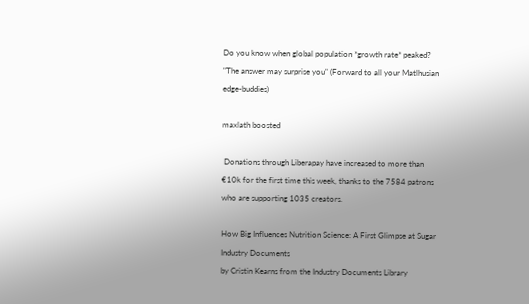Do you know when global population *growth rate* peaked? "The answer may surprise you" (Forward to all your Matlhusian edge-buddies)

maxlath boosted

 Donations through Liberapay have increased to more than €10k for the first time this week, thanks to the 7584 patrons who are supporting 1035 creators.

How Big Influences Nutrition Science: A First Glimpse at Sugar Industry Documents
by Cristin Kearns from the Industry Documents Library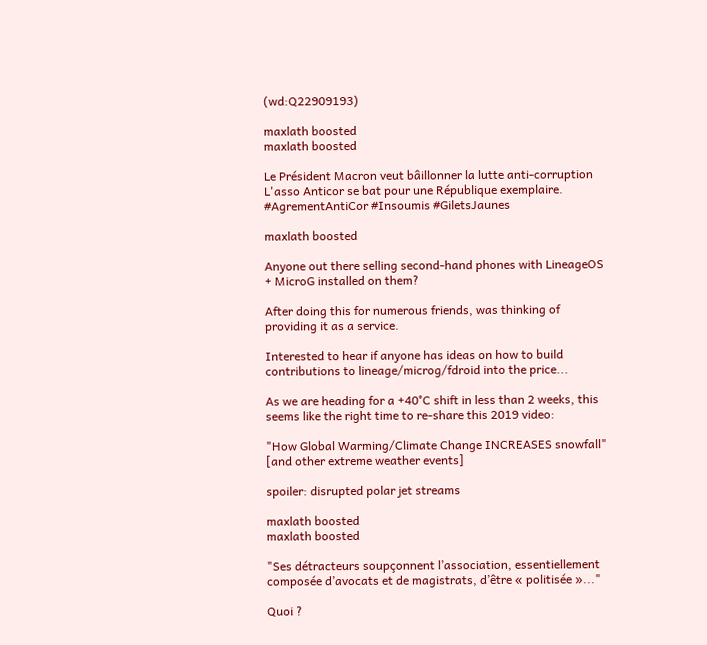(wd:Q22909193)

maxlath boosted
maxlath boosted

Le Président Macron veut bâillonner la lutte anti-corruption
L'asso Anticor se bat pour une République exemplaire.
#AgrementAntiCor #Insoumis #GiletsJaunes

maxlath boosted

Anyone out there selling second-hand phones with LineageOS + MicroG installed on them?

After doing this for numerous friends, was thinking of providing it as a service.

Interested to hear if anyone has ideas on how to build contributions to lineage/microg/fdroid into the price...

As we are heading for a +40°C shift in less than 2 weeks, this seems like the right time to re-share this 2019 video:

"How Global Warming/Climate Change INCREASES snowfall" [and other extreme weather events]

spoiler: disrupted polar jet streams

maxlath boosted
maxlath boosted

"Ses détracteurs soupçonnent l’association, essentiellement composée d’avocats et de magistrats, d’être « politisée »..."

Quoi ?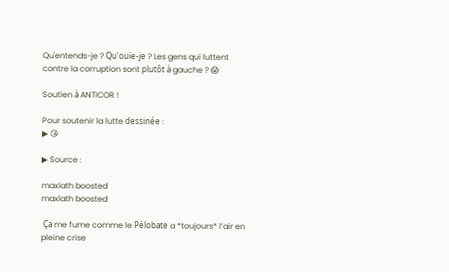Qu'entends-je ? Qu'ouïe-je ? Les gens qui luttent contre la corruption sont plutôt à gauche ? 😱

Soutien à ANTICOR !

Pour soutenir la lutte dessinée :
▶ 😘

▶ Source :

maxlath boosted
maxlath boosted

 Ça me fume comme le Pélobate a *toujours* l’air en pleine crise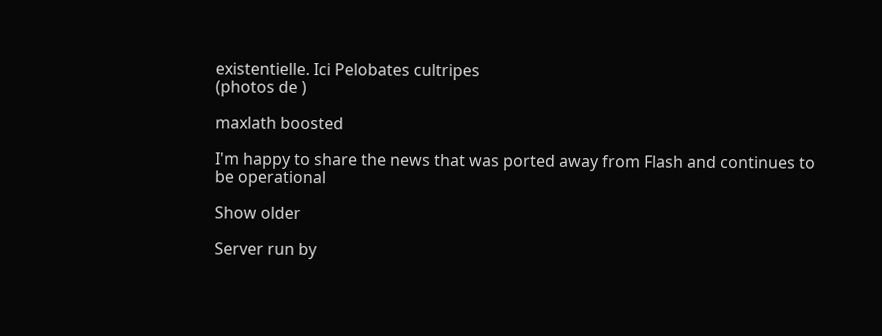existentielle. Ici Pelobates cultripes
(photos de )

maxlath boosted

I'm happy to share the news that was ported away from Flash and continues to be operational

Show older

Server run by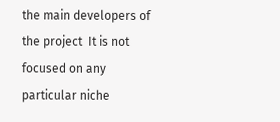the main developers of the project  It is not focused on any particular niche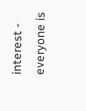interest - everyone is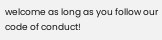welcome as long as you follow our code of conduct!